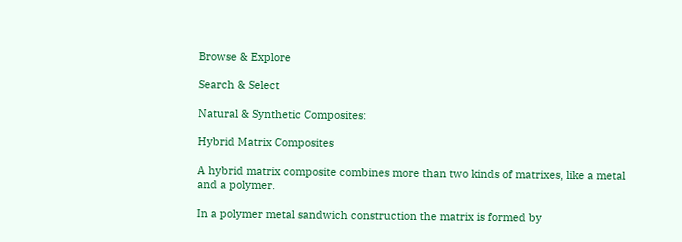Browse & Explore

Search & Select

Natural & Synthetic Composites:

Hybrid Matrix Composites

A hybrid matrix composite combines more than two kinds of matrixes, like a metal and a polymer.

In a polymer metal sandwich construction the matrix is formed by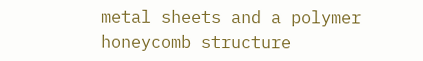metal sheets and a polymer honeycomb structure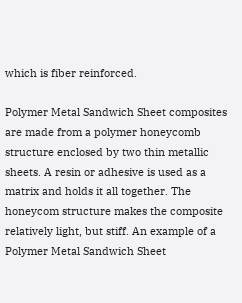which is fiber reinforced.

Polymer Metal Sandwich Sheet composites are made from a polymer honeycomb structure enclosed by two thin metallic sheets. A resin or adhesive is used as a matrix and holds it all together. The honeycom structure makes the composite relatively light, but stiff. An example of a Polymer Metal Sandwich Sheet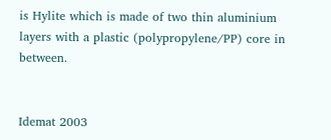is Hylite which is made of two thin aluminium layers with a plastic (polypropylene/PP) core in between.


Idemat 2003